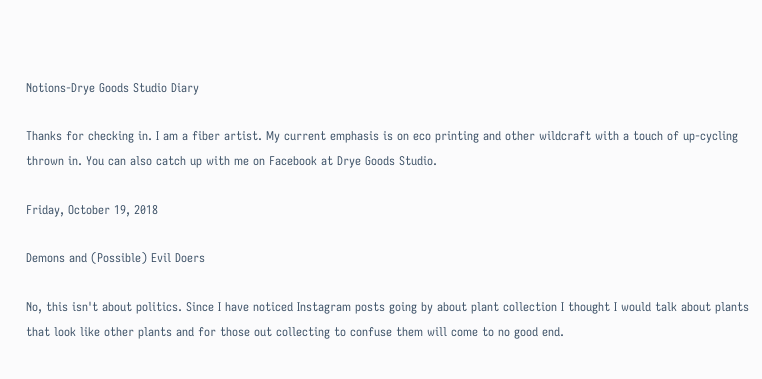Notions-Drye Goods Studio Diary

Thanks for checking in. I am a fiber artist. My current emphasis is on eco printing and other wildcraft with a touch of up-cycling thrown in. You can also catch up with me on Facebook at Drye Goods Studio.

Friday, October 19, 2018

Demons and (Possible) Evil Doers

No, this isn't about politics. Since I have noticed Instagram posts going by about plant collection I thought I would talk about plants that look like other plants and for those out collecting to confuse them will come to no good end.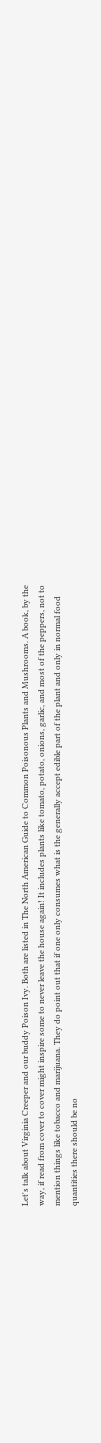Let's talk about Virginia Creeper and our buddy Poison Ivy. Both are listed in The North American Guide to Common Poisonous Plants and Mushrooms. A book, by the way, if read from cover to cover might inspire some to never leave the house again! It includes plants like tomato, potato, onions, garlic, and most of the peppers, not to mention things like tobacco and marijuana. They do point out that if one only consumes what is the generally accept edible part of the plant and only in normal food quantities there should be no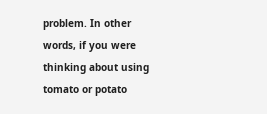problem. In other words, if you were thinking about using tomato or potato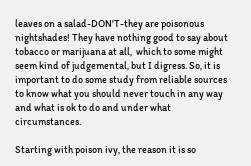leaves on a salad-DON'T-they are poisonous nightshades! They have nothing good to say about tobacco or marijuana at all,  which to some might seem kind of judgemental, but I digress. So, it is important to do some study from reliable sources to know what you should never touch in any way and what is ok to do and under what circumstances.

Starting with poison ivy, the reason it is so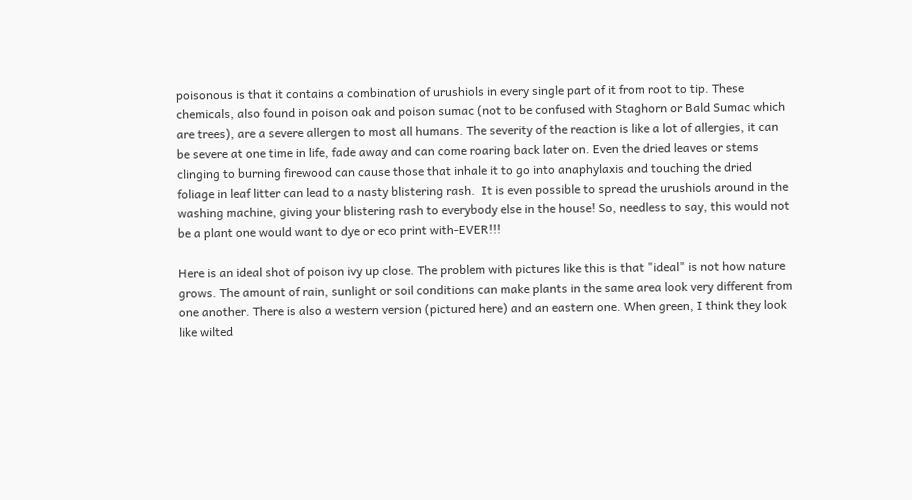poisonous is that it contains a combination of urushiols in every single part of it from root to tip. These chemicals, also found in poison oak and poison sumac (not to be confused with Staghorn or Bald Sumac which are trees), are a severe allergen to most all humans. The severity of the reaction is like a lot of allergies, it can be severe at one time in life, fade away and can come roaring back later on. Even the dried leaves or stems clinging to burning firewood can cause those that inhale it to go into anaphylaxis and touching the dried foliage in leaf litter can lead to a nasty blistering rash.  It is even possible to spread the urushiols around in the washing machine, giving your blistering rash to everybody else in the house! So, needless to say, this would not be a plant one would want to dye or eco print with-EVER!!!

Here is an ideal shot of poison ivy up close. The problem with pictures like this is that "ideal" is not how nature grows. The amount of rain, sunlight or soil conditions can make plants in the same area look very different from one another. There is also a western version (pictured here) and an eastern one. When green, I think they look like wilted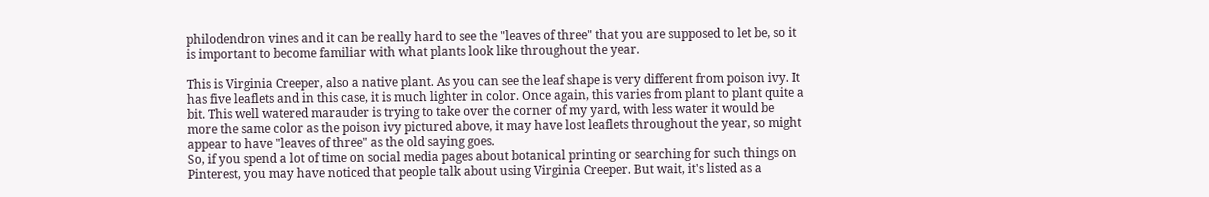philodendron vines and it can be really hard to see the "leaves of three" that you are supposed to let be, so it is important to become familiar with what plants look like throughout the year.

This is Virginia Creeper, also a native plant. As you can see the leaf shape is very different from poison ivy. It has five leaflets and in this case, it is much lighter in color. Once again, this varies from plant to plant quite a bit. This well watered marauder is trying to take over the corner of my yard, with less water it would be more the same color as the poison ivy pictured above, it may have lost leaflets throughout the year, so might appear to have "leaves of three" as the old saying goes.
So, if you spend a lot of time on social media pages about botanical printing or searching for such things on Pinterest, you may have noticed that people talk about using Virginia Creeper. But wait, it's listed as a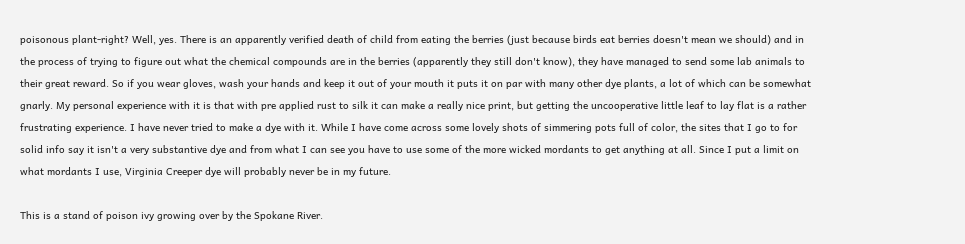poisonous plant-right? Well, yes. There is an apparently verified death of child from eating the berries (just because birds eat berries doesn't mean we should) and in the process of trying to figure out what the chemical compounds are in the berries (apparently they still don't know), they have managed to send some lab animals to their great reward. So if you wear gloves, wash your hands and keep it out of your mouth it puts it on par with many other dye plants, a lot of which can be somewhat gnarly. My personal experience with it is that with pre applied rust to silk it can make a really nice print, but getting the uncooperative little leaf to lay flat is a rather frustrating experience. I have never tried to make a dye with it. While I have come across some lovely shots of simmering pots full of color, the sites that I go to for solid info say it isn't a very substantive dye and from what I can see you have to use some of the more wicked mordants to get anything at all. Since I put a limit on what mordants I use, Virginia Creeper dye will probably never be in my future.

This is a stand of poison ivy growing over by the Spokane River.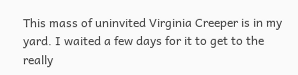This mass of uninvited Virginia Creeper is in my yard. I waited a few days for it to get to the really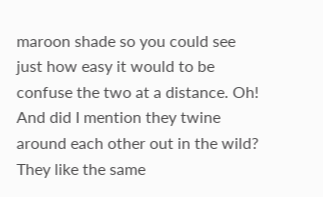maroon shade so you could see just how easy it would to be confuse the two at a distance. Oh! And did I mention they twine around each other out in the wild? They like the same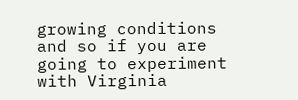growing conditions and so if you are going to experiment with Virginia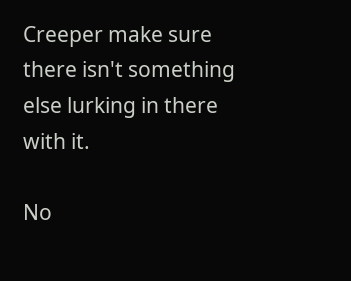Creeper make sure there isn't something else lurking in there with it.

No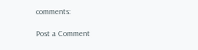comments:

Post a Comment